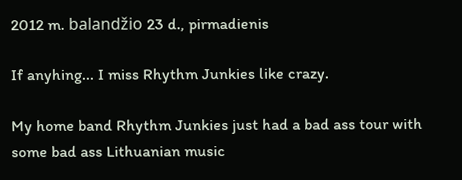2012 m. balandžio 23 d., pirmadienis

If anyhing... I miss Rhythm Junkies like crazy.

My home band Rhythm Junkies just had a bad ass tour with some bad ass Lithuanian music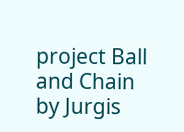project Ball and Chain by Jurgis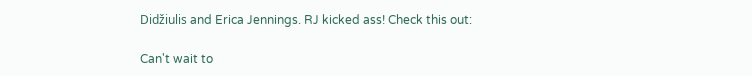Didžiulis and Erica Jennings. RJ kicked ass! Check this out:

Can't wait to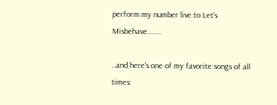perform my number live to Let's Misbehave.......

..and here's one of my favorite songs of all times: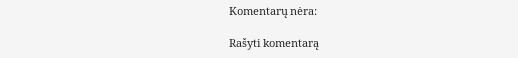Komentarų nėra:

Rašyti komentarą